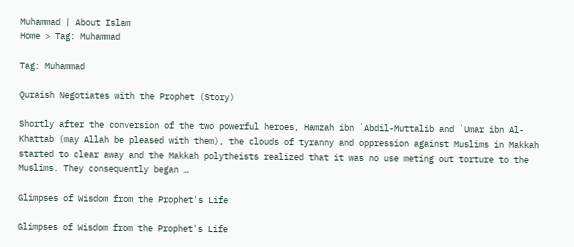Muhammad | About Islam
Home > Tag: Muhammad

Tag: Muhammad

Quraish Negotiates with the Prophet (Story)

Shortly after the conversion of the two powerful heroes, Hamzah ibn `Abdil-Muttalib and `Umar ibn Al-Khattab (may Allah be pleased with them), the clouds of tyranny and oppression against Muslims in Makkah started to clear away and the Makkah polytheists realized that it was no use meting out torture to the Muslims. They consequently began …

Glimpses of Wisdom from the Prophet's Life

Glimpses of Wisdom from the Prophet's Life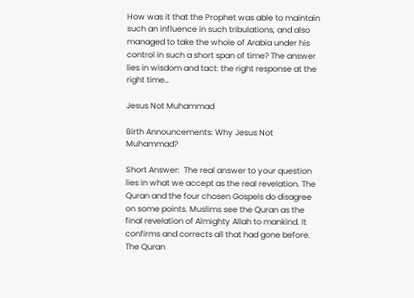How was it that the Prophet was able to maintain such an influence in such tribulations, and also managed to take the whole of Arabia under his control in such a short span of time? The answer lies in wisdom and tact: the right response at the right time…

Jesus Not Muhammad

Birth Announcements: Why Jesus Not Muhammad?

Short Answer:  The real answer to your question lies in what we accept as the real revelation. The Quran and the four chosen Gospels do disagree on some points. Muslims see the Quran as the final revelation of Almighty Allah to mankind. It confirms and corrects all that had gone before. The Quran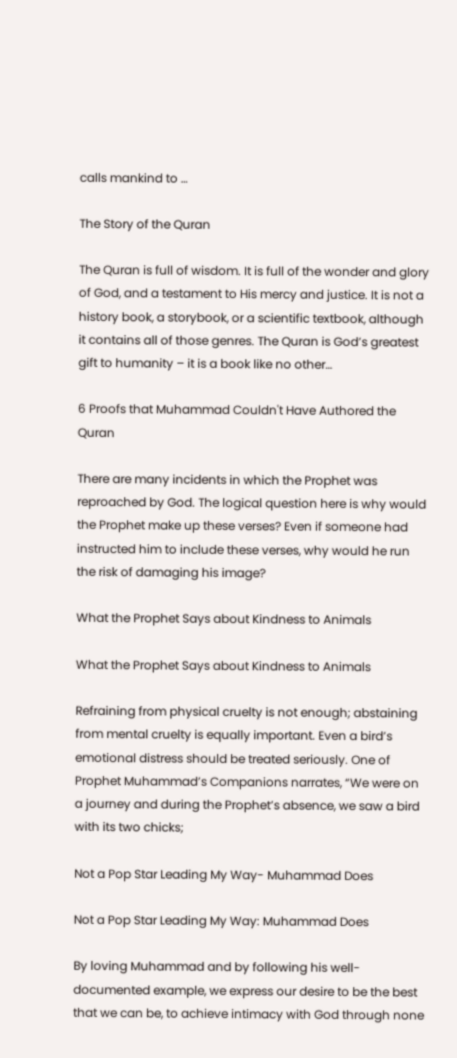calls mankind to …

The Story of the Quran

The Quran is full of wisdom. It is full of the wonder and glory of God, and a testament to His mercy and justice. It is not a history book, a storybook, or a scientific textbook, although it contains all of those genres. The Quran is God’s greatest gift to humanity – it is a book like no other…

6 Proofs that Muhammad Couldn't Have Authored the Quran

There are many incidents in which the Prophet was reproached by God. The logical question here is why would the Prophet make up these verses? Even if someone had instructed him to include these verses, why would he run the risk of damaging his image?

What the Prophet Says about Kindness to Animals

What the Prophet Says about Kindness to Animals

Refraining from physical cruelty is not enough; abstaining from mental cruelty is equally important. Even a bird’s emotional distress should be treated seriously. One of Prophet Muhammad’s Companions narrates, “We were on a journey and during the Prophet’s absence, we saw a bird with its two chicks;

Not a Pop Star Leading My Way- Muhammad Does

Not a Pop Star Leading My Way: Muhammad Does

By loving Muhammad and by following his well-documented example, we express our desire to be the best that we can be, to achieve intimacy with God through none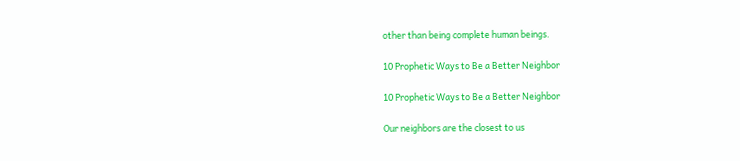other than being complete human beings.

10 Prophetic Ways to Be a Better Neighbor

10 Prophetic Ways to Be a Better Neighbor

Our neighbors are the closest to us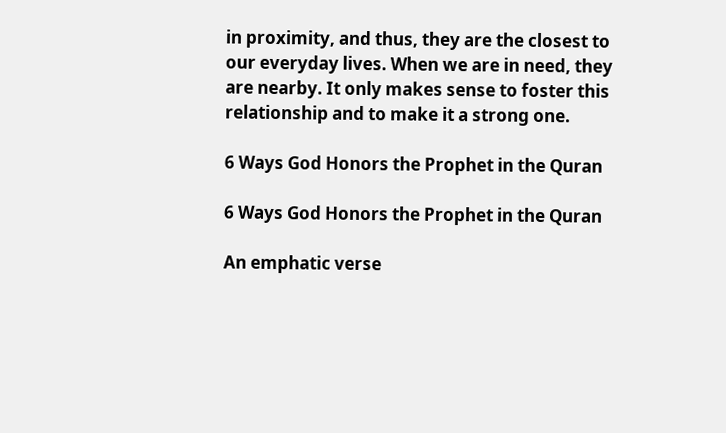in proximity, and thus, they are the closest to our everyday lives. When we are in need, they are nearby. It only makes sense to foster this relationship and to make it a strong one.

6 Ways God Honors the Prophet in the Quran

6 Ways God Honors the Prophet in the Quran

An emphatic verse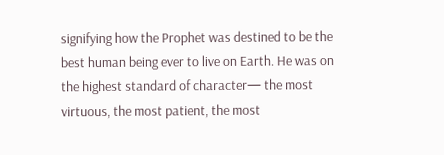signifying how the Prophet was destined to be the best human being ever to live on Earth. He was on the highest standard of character— the most virtuous, the most patient, the most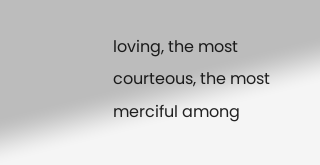loving, the most courteous, the most merciful among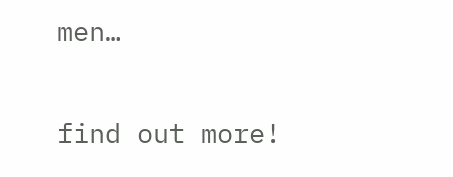men…

find out more!